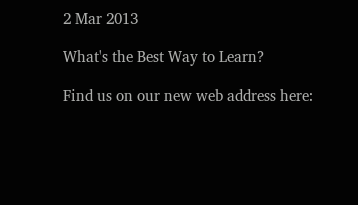2 Mar 2013

What's the Best Way to Learn?

Find us on our new web address here: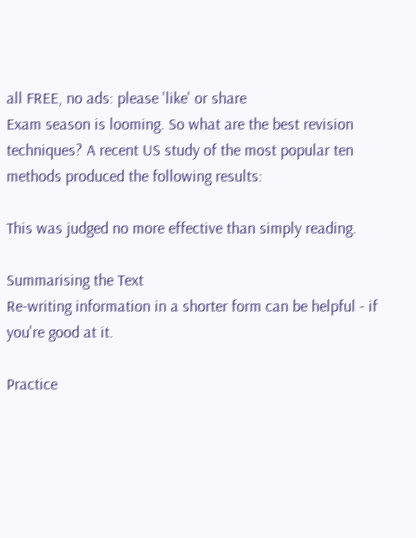all FREE, no ads: please 'like' or share
Exam season is looming. So what are the best revision techniques? A recent US study of the most popular ten methods produced the following results:

This was judged no more effective than simply reading.

Summarising the Text
Re-writing information in a shorter form can be helpful - if you're good at it.

Practice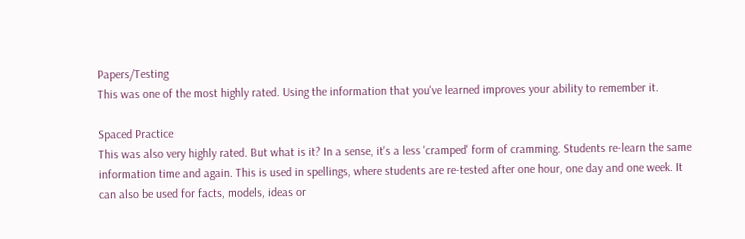Papers/Testing
This was one of the most highly rated. Using the information that you've learned improves your ability to remember it.

Spaced Practice
This was also very highly rated. But what is it? In a sense, it's a less 'cramped' form of cramming. Students re-learn the same information time and again. This is used in spellings, where students are re-tested after one hour, one day and one week. It can also be used for facts, models, ideas or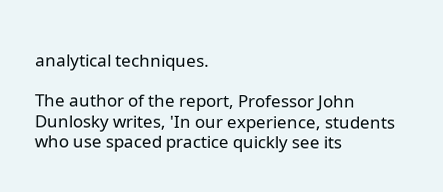analytical techniques.

The author of the report, Professor John Dunlosky writes, 'In our experience, students who use spaced practice quickly see its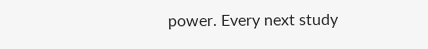power. Every next study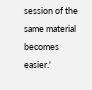session of the same material becomes easier.'